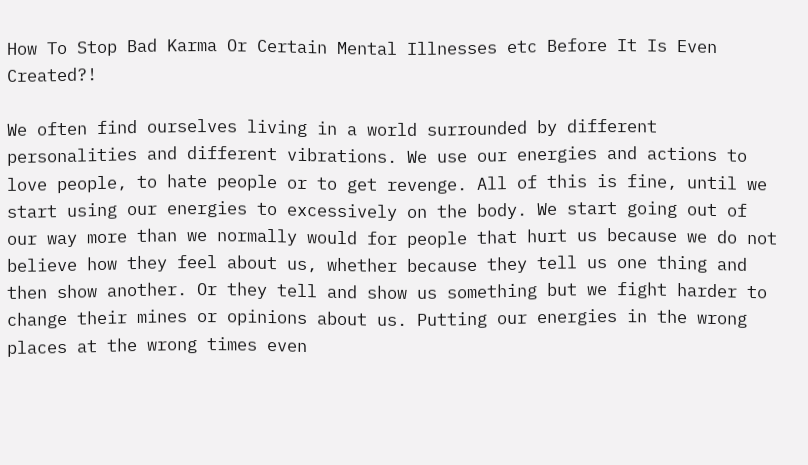How To Stop Bad Karma Or Certain Mental Illnesses etc Before It Is Even Created?!

We often find ourselves living in a world surrounded by different personalities and different vibrations. We use our energies and actions to love people, to hate people or to get revenge. All of this is fine, until we start using our energies to excessively on the body. We start going out of our way more than we normally would for people that hurt us because we do not believe how they feel about us, whether because they tell us one thing and then show another. Or they tell and show us something but we fight harder to change their mines or opinions about us. Putting our energies in the wrong places at the wrong times even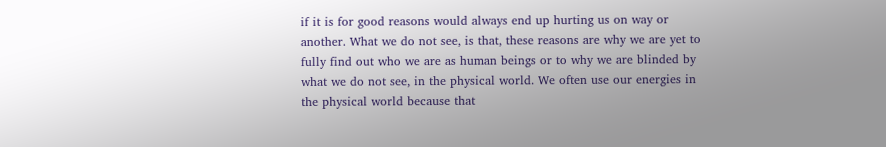if it is for good reasons would always end up hurting us on way or another. What we do not see, is that, these reasons are why we are yet to fully find out who we are as human beings or to why we are blinded by what we do not see, in the physical world. We often use our energies in the physical world because that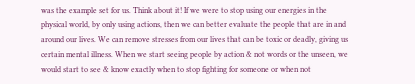was the example set for us. Think about it! If we were to stop using our energies in the physical world, by only using actions, then we can better evaluate the people that are in and around our lives. We can remove stresses from our lives that can be toxic or deadly, giving us certain mental illness. When we start seeing people by action & not words or the unseen, we would start to see & know exactly when to stop fighting for someone or when not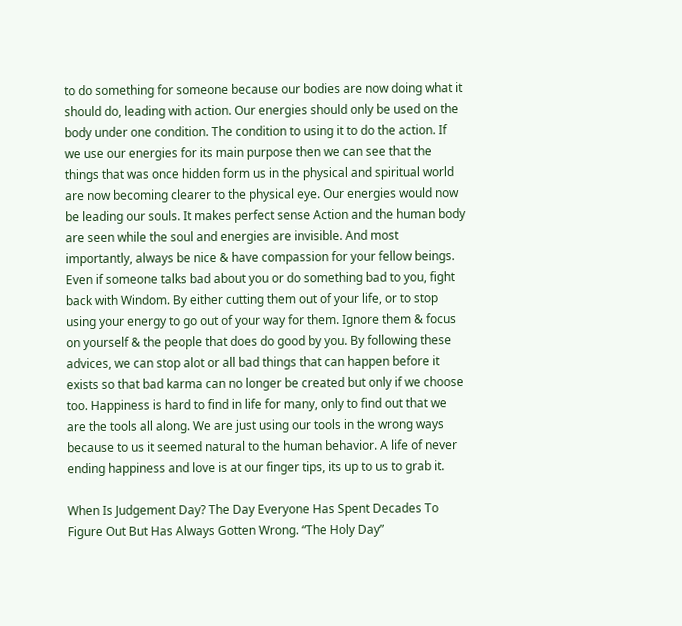to do something for someone because our bodies are now doing what it should do, leading with action. Our energies should only be used on the body under one condition. The condition to using it to do the action. If we use our energies for its main purpose then we can see that the things that was once hidden form us in the physical and spiritual world are now becoming clearer to the physical eye. Our energies would now be leading our souls. It makes perfect sense Action and the human body are seen while the soul and energies are invisible. And most importantly, always be nice & have compassion for your fellow beings. Even if someone talks bad about you or do something bad to you, fight back with Windom. By either cutting them out of your life, or to stop using your energy to go out of your way for them. Ignore them & focus on yourself & the people that does do good by you. By following these advices, we can stop alot or all bad things that can happen before it exists so that bad karma can no longer be created but only if we choose too. Happiness is hard to find in life for many, only to find out that we are the tools all along. We are just using our tools in the wrong ways because to us it seemed natural to the human behavior. A life of never ending happiness and love is at our finger tips, its up to us to grab it.

When Is Judgement Day? The Day Everyone Has Spent Decades To Figure Out But Has Always Gotten Wrong. “The Holy Day”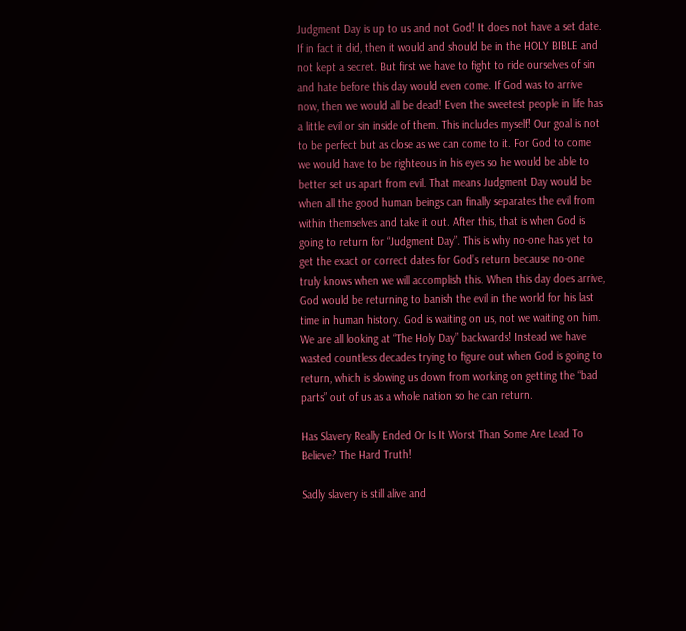Judgment Day is up to us and not God! It does not have a set date. If in fact it did, then it would and should be in the HOLY BIBLE and not kept a secret. But first we have to fight to ride ourselves of sin and hate before this day would even come. If God was to arrive now, then we would all be dead! Even the sweetest people in life has a little evil or sin inside of them. This includes myself! Our goal is not to be perfect but as close as we can come to it. For God to come we would have to be righteous in his eyes so he would be able to better set us apart from evil. That means Judgment Day would be when all the good human beings can finally separates the evil from within themselves and take it out. After this, that is when God is going to return for “Judgment Day”. This is why no-one has yet to get the exact or correct dates for God’s return because no-one truly knows when we will accomplish this. When this day does arrive, God would be returning to banish the evil in the world for his last time in human history. God is waiting on us, not we waiting on him. We are all looking at “The Holy Day” backwards! Instead we have wasted countless decades trying to figure out when God is going to return, which is slowing us down from working on getting the “bad parts” out of us as a whole nation so he can return.

Has Slavery Really Ended Or Is It Worst Than Some Are Lead To Believe? The Hard Truth!

Sadly slavery is still alive and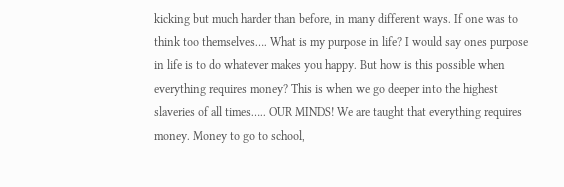kicking but much harder than before, in many different ways. If one was to think too themselves…. What is my purpose in life? I would say ones purpose in life is to do whatever makes you happy. But how is this possible when everything requires money? This is when we go deeper into the highest slaveries of all times….. OUR MINDS! We are taught that everything requires money. Money to go to school,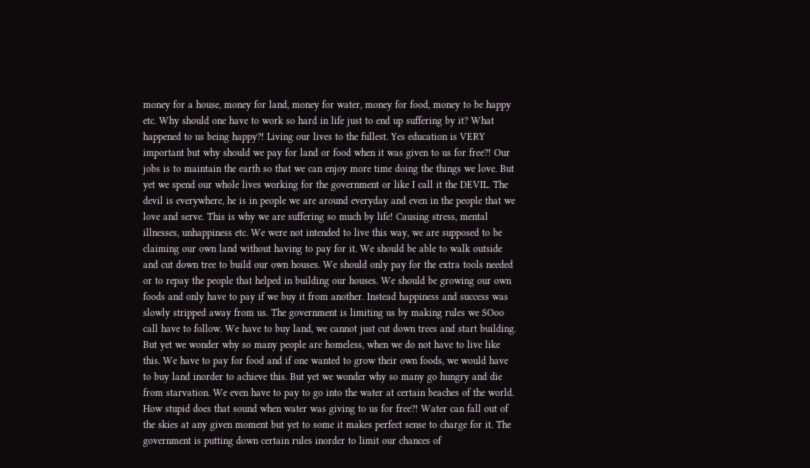money for a house, money for land, money for water, money for food, money to be happy etc. Why should one have to work so hard in life just to end up suffering by it? What happened to us being happy?! Living our lives to the fullest. Yes education is VERY important but why should we pay for land or food when it was given to us for free?! Our jobs is to maintain the earth so that we can enjoy more time doing the things we love. But yet we spend our whole lives working for the government or like I call it the DEVIL. The devil is everywhere, he is in people we are around everyday and even in the people that we love and serve. This is why we are suffering so much by life! Causing stress, mental illnesses, unhappiness etc. We were not intended to live this way, we are supposed to be claiming our own land without having to pay for it. We should be able to walk outside and cut down tree to build our own houses. We should only pay for the extra tools needed or to repay the people that helped in building our houses. We should be growing our own foods and only have to pay if we buy it from another. Instead happiness and success was slowly stripped away from us. The government is limiting us by making rules we SOoo call have to follow. We have to buy land, we cannot just cut down trees and start building. But yet we wonder why so many people are homeless, when we do not have to live like this. We have to pay for food and if one wanted to grow their own foods, we would have to buy land inorder to achieve this. But yet we wonder why so many go hungry and die from starvation. We even have to pay to go into the water at certain beaches of the world. How stupid does that sound when water was giving to us for free?! Water can fall out of the skies at any given moment but yet to some it makes perfect sense to charge for it. The government is putting down certain rules inorder to limit our chances of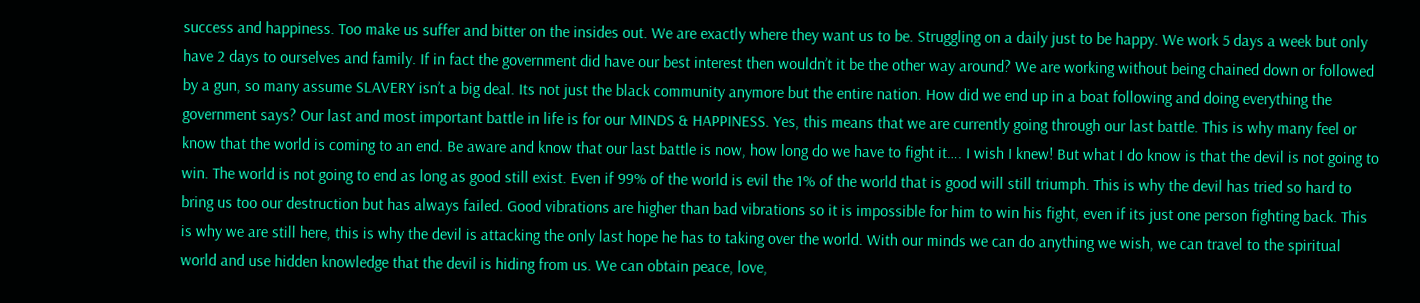success and happiness. Too make us suffer and bitter on the insides out. We are exactly where they want us to be. Struggling on a daily just to be happy. We work 5 days a week but only have 2 days to ourselves and family. If in fact the government did have our best interest then wouldn’t it be the other way around? We are working without being chained down or followed by a gun, so many assume SLAVERY isn’t a big deal. Its not just the black community anymore but the entire nation. How did we end up in a boat following and doing everything the government says? Our last and most important battle in life is for our MINDS & HAPPINESS. Yes, this means that we are currently going through our last battle. This is why many feel or know that the world is coming to an end. Be aware and know that our last battle is now, how long do we have to fight it…. I wish I knew! But what I do know is that the devil is not going to win. The world is not going to end as long as good still exist. Even if 99% of the world is evil the 1% of the world that is good will still triumph. This is why the devil has tried so hard to bring us too our destruction but has always failed. Good vibrations are higher than bad vibrations so it is impossible for him to win his fight, even if its just one person fighting back. This is why we are still here, this is why the devil is attacking the only last hope he has to taking over the world. With our minds we can do anything we wish, we can travel to the spiritual world and use hidden knowledge that the devil is hiding from us. We can obtain peace, love,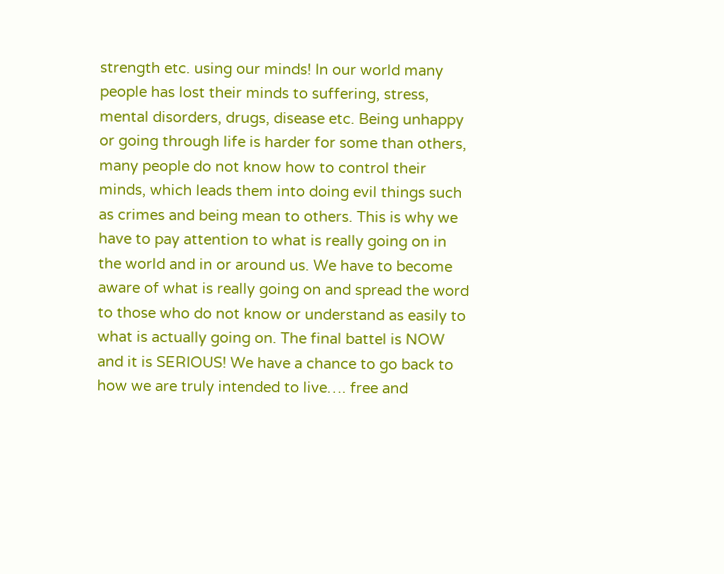strength etc. using our minds! In our world many people has lost their minds to suffering, stress, mental disorders, drugs, disease etc. Being unhappy or going through life is harder for some than others, many people do not know how to control their minds, which leads them into doing evil things such as crimes and being mean to others. This is why we have to pay attention to what is really going on in the world and in or around us. We have to become aware of what is really going on and spread the word to those who do not know or understand as easily to what is actually going on. The final battel is NOW and it is SERIOUS! We have a chance to go back to how we are truly intended to live…. free and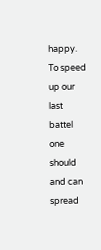happy. To speed up our last battel one should and can spread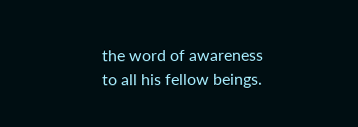the word of awareness to all his fellow beings.